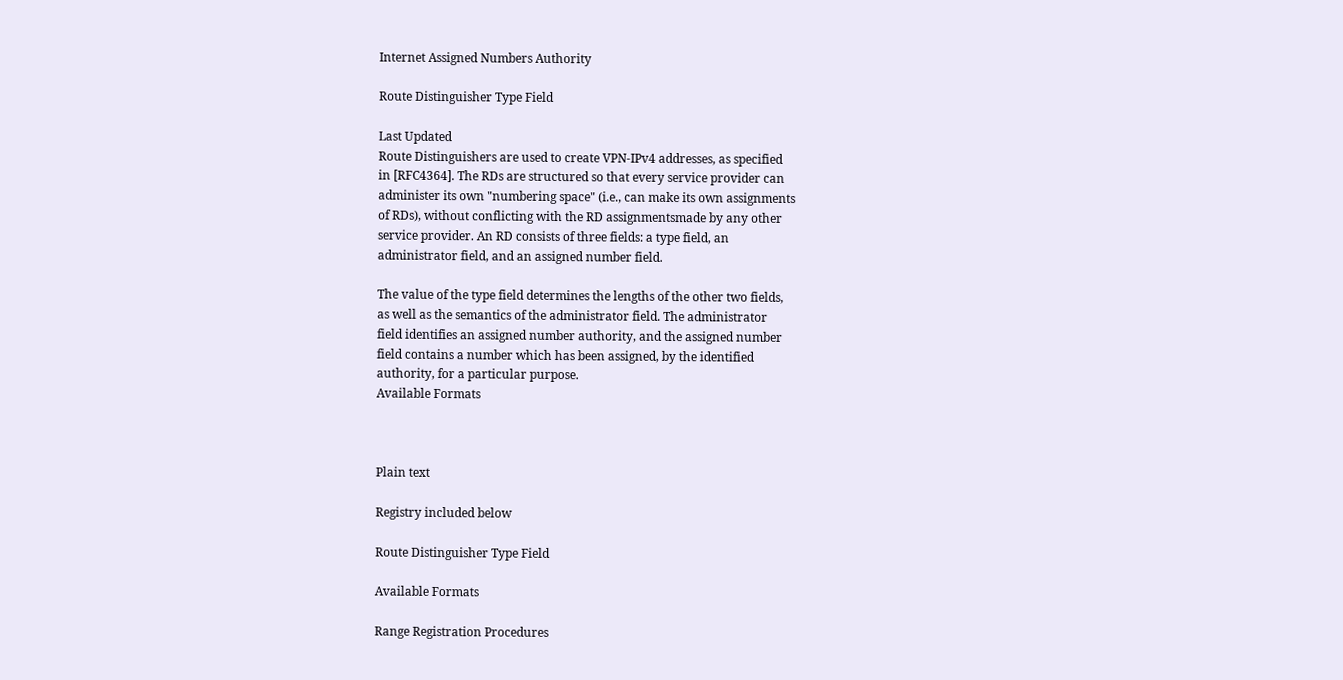Internet Assigned Numbers Authority

Route Distinguisher Type Field

Last Updated
Route Distinguishers are used to create VPN-IPv4 addresses, as specified
in [RFC4364]. The RDs are structured so that every service provider can
administer its own "numbering space" (i.e., can make its own assignments
of RDs), without conflicting with the RD assignmentsmade by any other
service provider. An RD consists of three fields: a type field, an
administrator field, and an assigned number field.

The value of the type field determines the lengths of the other two fields,
as well as the semantics of the administrator field. The administrator
field identifies an assigned number authority, and the assigned number
field contains a number which has been assigned, by the identified
authority, for a particular purpose.
Available Formats



Plain text

Registry included below

Route Distinguisher Type Field

Available Formats

Range Registration Procedures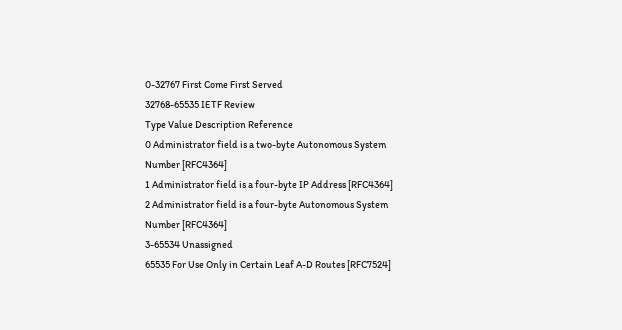0-32767 First Come First Served
32768-65535 IETF Review
Type Value Description Reference
0 Administrator field is a two-byte Autonomous System Number [RFC4364]
1 Administrator field is a four-byte IP Address [RFC4364]
2 Administrator field is a four-byte Autonomous System Number [RFC4364]
3-65534 Unassigned
65535 For Use Only in Certain Leaf A-D Routes [RFC7524]